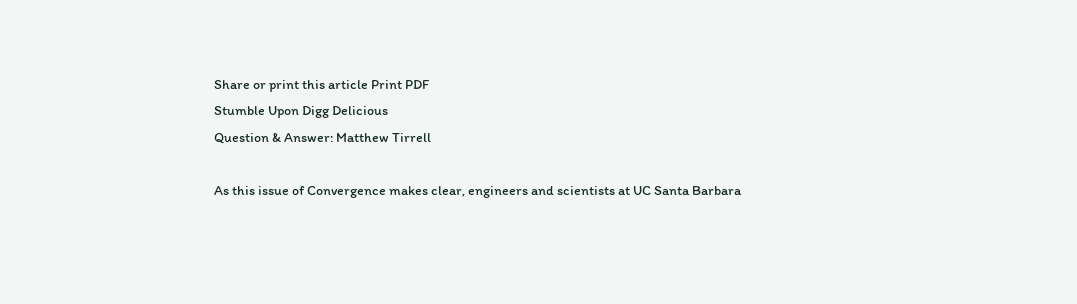Share or print this article Print PDF
Stumble Upon Digg Delicious
Question & Answer: Matthew Tirrell

As this issue of Convergence makes clear, engineers and scientists at UC Santa Barbara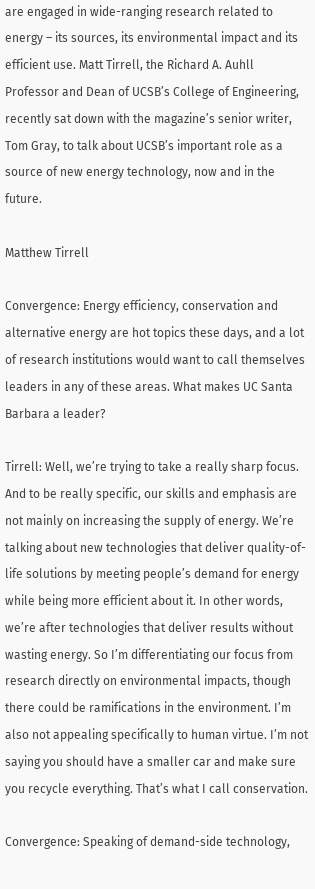are engaged in wide-ranging research related to energy – its sources, its environmental impact and its efficient use. Matt Tirrell, the Richard A. Auhll Professor and Dean of UCSB’s College of Engineering, recently sat down with the magazine’s senior writer, Tom Gray, to talk about UCSB’s important role as a source of new energy technology, now and in the future.

Matthew Tirrell

Convergence: Energy efficiency, conservation and alternative energy are hot topics these days, and a lot of research institutions would want to call themselves leaders in any of these areas. What makes UC Santa Barbara a leader?

Tirrell: Well, we’re trying to take a really sharp focus. And to be really specific, our skills and emphasis are not mainly on increasing the supply of energy. We’re talking about new technologies that deliver quality-of-life solutions by meeting people’s demand for energy while being more efficient about it. In other words, we’re after technologies that deliver results without wasting energy. So I’m differentiating our focus from research directly on environmental impacts, though there could be ramifications in the environment. I’m also not appealing specifically to human virtue. I’m not saying you should have a smaller car and make sure you recycle everything. That’s what I call conservation.

Convergence: Speaking of demand-side technology,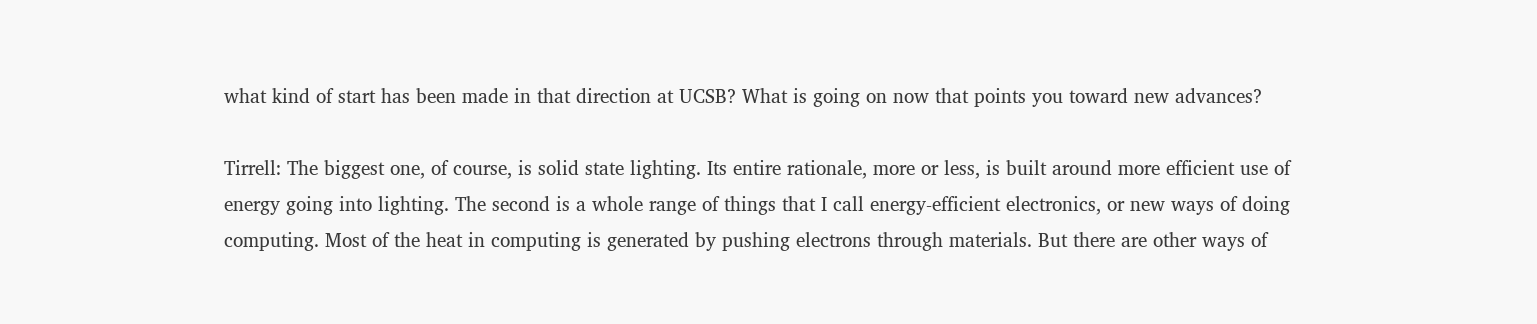what kind of start has been made in that direction at UCSB? What is going on now that points you toward new advances?

Tirrell: The biggest one, of course, is solid state lighting. Its entire rationale, more or less, is built around more efficient use of energy going into lighting. The second is a whole range of things that I call energy-efficient electronics, or new ways of doing computing. Most of the heat in computing is generated by pushing electrons through materials. But there are other ways of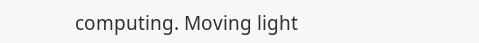computing. Moving light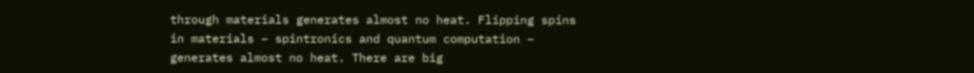through materials generates almost no heat. Flipping spins in materials – spintronics and quantum computation – generates almost no heat. There are big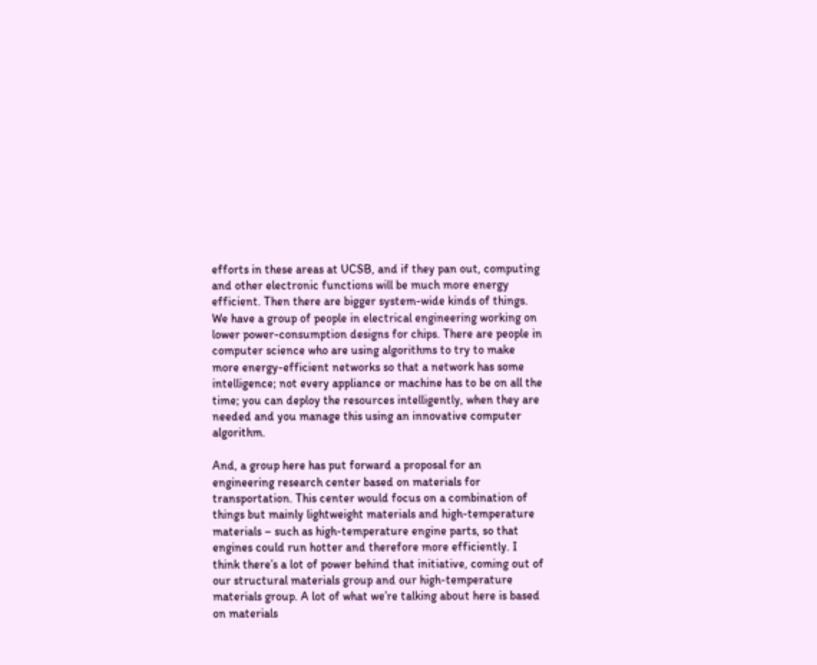efforts in these areas at UCSB, and if they pan out, computing and other electronic functions will be much more energy efficient. Then there are bigger system-wide kinds of things. We have a group of people in electrical engineering working on lower power-consumption designs for chips. There are people in computer science who are using algorithms to try to make more energy-efficient networks so that a network has some intelligence; not every appliance or machine has to be on all the time; you can deploy the resources intelligently, when they are needed and you manage this using an innovative computer algorithm.

And, a group here has put forward a proposal for an engineering research center based on materials for transportation. This center would focus on a combination of things but mainly lightweight materials and high-temperature materials – such as high-temperature engine parts, so that engines could run hotter and therefore more efficiently. I think there’s a lot of power behind that initiative, coming out of our structural materials group and our high-temperature materials group. A lot of what we’re talking about here is based on materials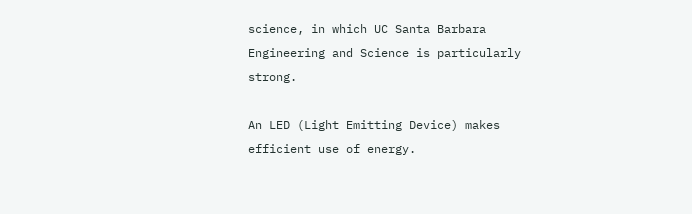science, in which UC Santa Barbara Engineering and Science is particularly strong.

An LED (Light Emitting Device) makes efficient use of energy.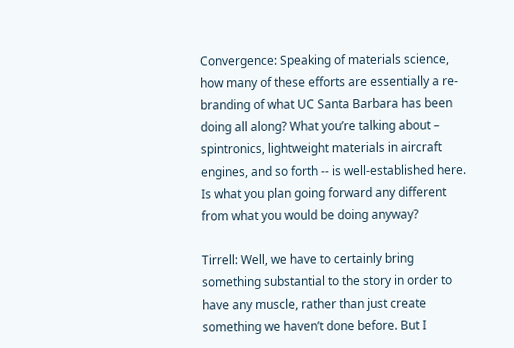Convergence: Speaking of materials science, how many of these efforts are essentially a re-branding of what UC Santa Barbara has been doing all along? What you’re talking about – spintronics, lightweight materials in aircraft engines, and so forth -- is well-established here. Is what you plan going forward any different from what you would be doing anyway?

Tirrell: Well, we have to certainly bring something substantial to the story in order to have any muscle, rather than just create something we haven’t done before. But I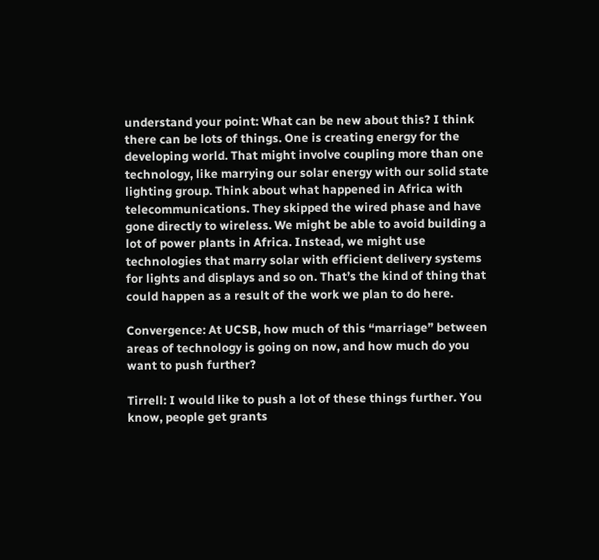understand your point: What can be new about this? I think there can be lots of things. One is creating energy for the developing world. That might involve coupling more than one technology, like marrying our solar energy with our solid state lighting group. Think about what happened in Africa with telecommunications. They skipped the wired phase and have gone directly to wireless. We might be able to avoid building a lot of power plants in Africa. Instead, we might use technologies that marry solar with efficient delivery systems for lights and displays and so on. That’s the kind of thing that could happen as a result of the work we plan to do here.

Convergence: At UCSB, how much of this “marriage” between areas of technology is going on now, and how much do you want to push further?

Tirrell: I would like to push a lot of these things further. You know, people get grants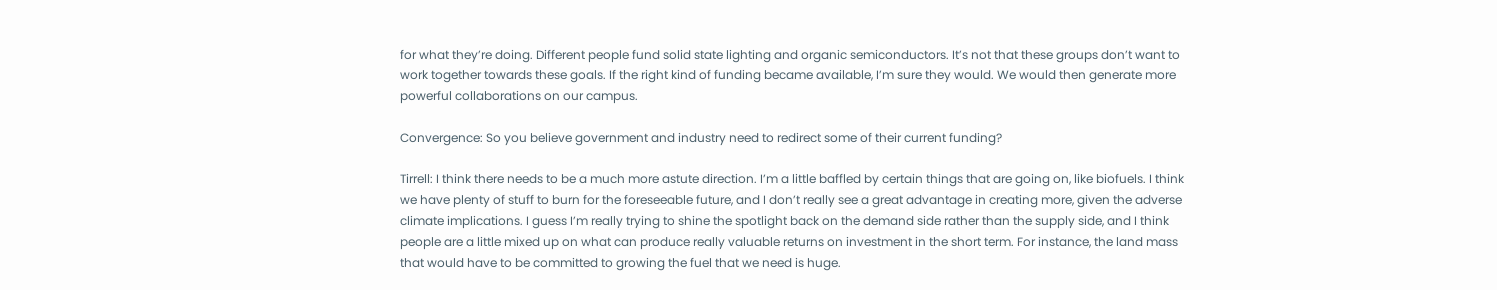for what they’re doing. Different people fund solid state lighting and organic semiconductors. It’s not that these groups don’t want to work together towards these goals. If the right kind of funding became available, I’m sure they would. We would then generate more powerful collaborations on our campus.

Convergence: So you believe government and industry need to redirect some of their current funding?

Tirrell: I think there needs to be a much more astute direction. I’m a little baffled by certain things that are going on, like biofuels. I think we have plenty of stuff to burn for the foreseeable future, and I don’t really see a great advantage in creating more, given the adverse climate implications. I guess I’m really trying to shine the spotlight back on the demand side rather than the supply side, and I think people are a little mixed up on what can produce really valuable returns on investment in the short term. For instance, the land mass that would have to be committed to growing the fuel that we need is huge.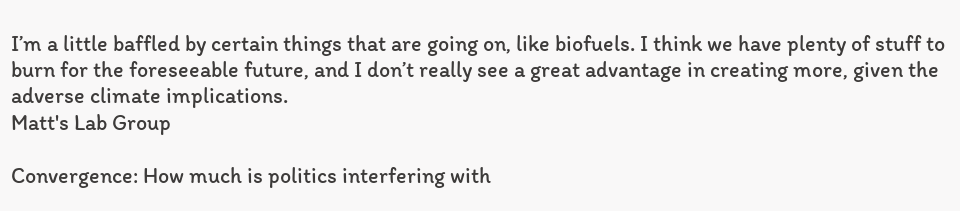I’m a little baffled by certain things that are going on, like biofuels. I think we have plenty of stuff to burn for the foreseeable future, and I don’t really see a great advantage in creating more, given the adverse climate implications.
Matt's Lab Group

Convergence: How much is politics interfering with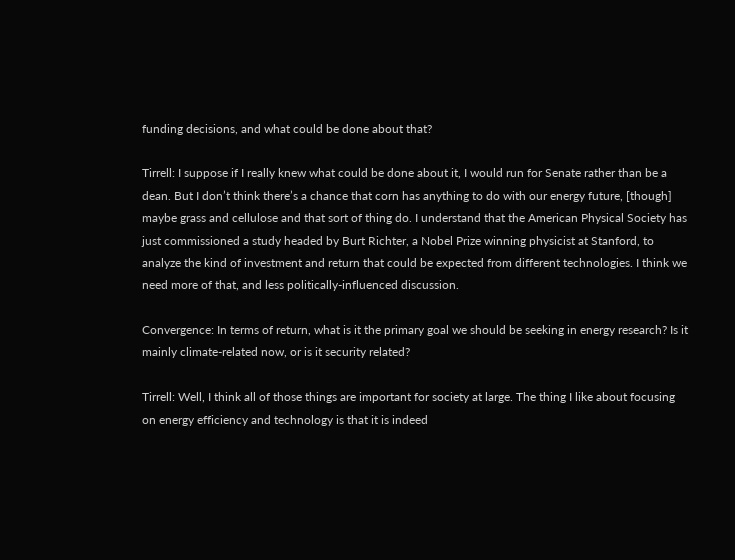funding decisions, and what could be done about that?

Tirrell: I suppose if I really knew what could be done about it, I would run for Senate rather than be a dean. But I don’t think there’s a chance that corn has anything to do with our energy future, [though] maybe grass and cellulose and that sort of thing do. I understand that the American Physical Society has just commissioned a study headed by Burt Richter, a Nobel Prize winning physicist at Stanford, to analyze the kind of investment and return that could be expected from different technologies. I think we need more of that, and less politically-influenced discussion.

Convergence: In terms of return, what is it the primary goal we should be seeking in energy research? Is it mainly climate-related now, or is it security related?

Tirrell: Well, I think all of those things are important for society at large. The thing I like about focusing on energy efficiency and technology is that it is indeed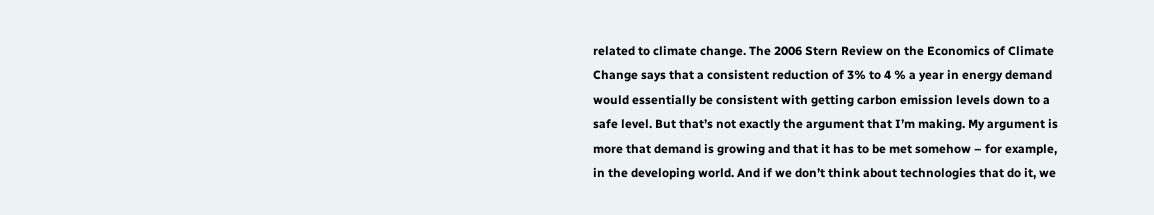related to climate change. The 2006 Stern Review on the Economics of Climate Change says that a consistent reduction of 3% to 4 % a year in energy demand would essentially be consistent with getting carbon emission levels down to a safe level. But that’s not exactly the argument that I’m making. My argument is more that demand is growing and that it has to be met somehow – for example, in the developing world. And if we don’t think about technologies that do it, we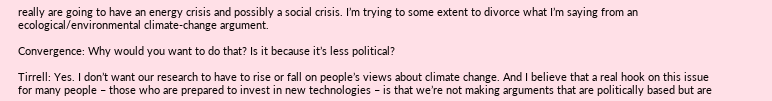really are going to have an energy crisis and possibly a social crisis. I’m trying to some extent to divorce what I’m saying from an ecological/environmental climate-change argument.

Convergence: Why would you want to do that? Is it because it’s less political?

Tirrell: Yes. I don’t want our research to have to rise or fall on people’s views about climate change. And I believe that a real hook on this issue for many people – those who are prepared to invest in new technologies – is that we’re not making arguments that are politically based but are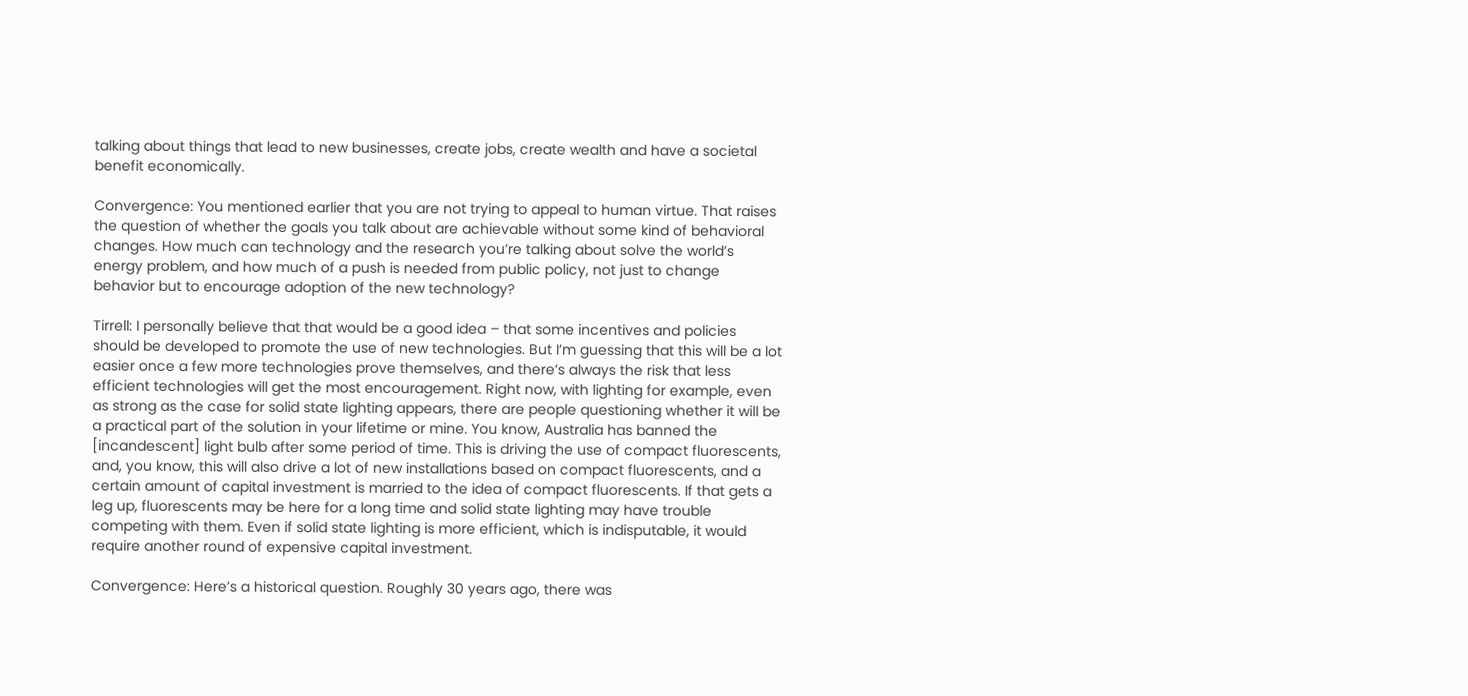talking about things that lead to new businesses, create jobs, create wealth and have a societal benefit economically.

Convergence: You mentioned earlier that you are not trying to appeal to human virtue. That raises the question of whether the goals you talk about are achievable without some kind of behavioral changes. How much can technology and the research you’re talking about solve the world’s energy problem, and how much of a push is needed from public policy, not just to change behavior but to encourage adoption of the new technology?

Tirrell: I personally believe that that would be a good idea – that some incentives and policies should be developed to promote the use of new technologies. But I’m guessing that this will be a lot easier once a few more technologies prove themselves, and there’s always the risk that less efficient technologies will get the most encouragement. Right now, with lighting for example, even as strong as the case for solid state lighting appears, there are people questioning whether it will be a practical part of the solution in your lifetime or mine. You know, Australia has banned the [incandescent] light bulb after some period of time. This is driving the use of compact fluorescents, and, you know, this will also drive a lot of new installations based on compact fluorescents, and a certain amount of capital investment is married to the idea of compact fluorescents. If that gets a leg up, fluorescents may be here for a long time and solid state lighting may have trouble competing with them. Even if solid state lighting is more efficient, which is indisputable, it would require another round of expensive capital investment.

Convergence: Here’s a historical question. Roughly 30 years ago, there was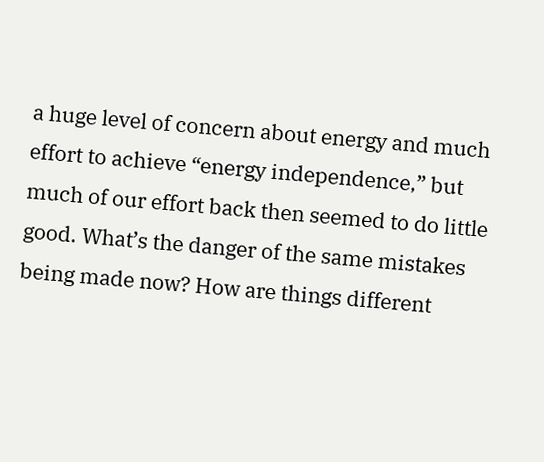a huge level of concern about energy and much effort to achieve “energy independence,” but much of our effort back then seemed to do little good. What’s the danger of the same mistakes being made now? How are things different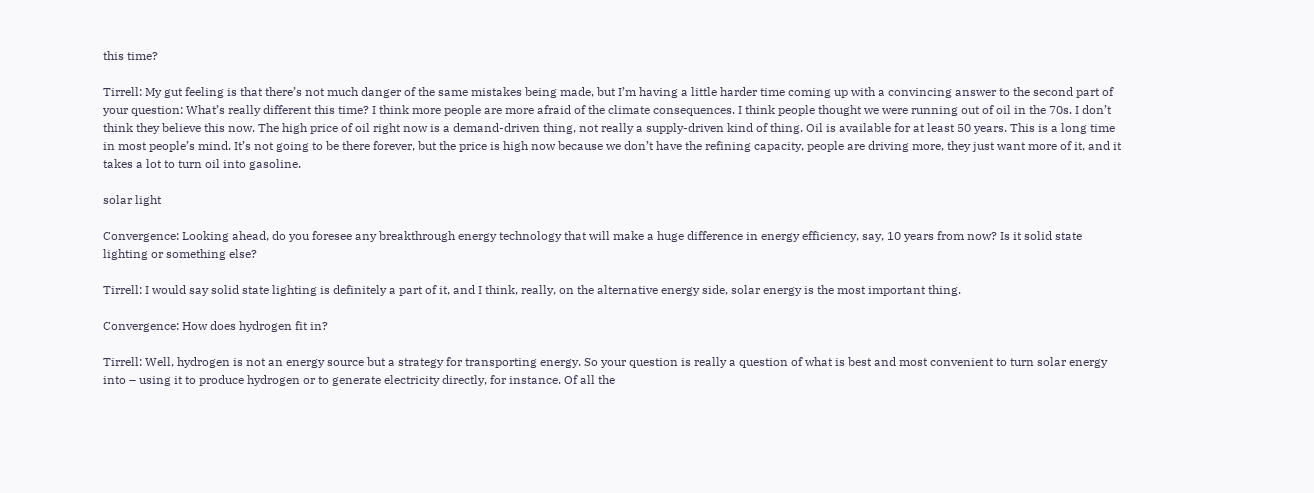this time?

Tirrell: My gut feeling is that there’s not much danger of the same mistakes being made, but I’m having a little harder time coming up with a convincing answer to the second part of your question: What’s really different this time? I think more people are more afraid of the climate consequences. I think people thought we were running out of oil in the 70s. I don’t think they believe this now. The high price of oil right now is a demand-driven thing, not really a supply-driven kind of thing. Oil is available for at least 50 years. This is a long time in most people’s mind. It’s not going to be there forever, but the price is high now because we don’t have the refining capacity, people are driving more, they just want more of it, and it takes a lot to turn oil into gasoline.

solar light

Convergence: Looking ahead, do you foresee any breakthrough energy technology that will make a huge difference in energy efficiency, say, 10 years from now? Is it solid state lighting or something else?

Tirrell: I would say solid state lighting is definitely a part of it, and I think, really, on the alternative energy side, solar energy is the most important thing.

Convergence: How does hydrogen fit in?

Tirrell: Well, hydrogen is not an energy source but a strategy for transporting energy. So your question is really a question of what is best and most convenient to turn solar energy into – using it to produce hydrogen or to generate electricity directly, for instance. Of all the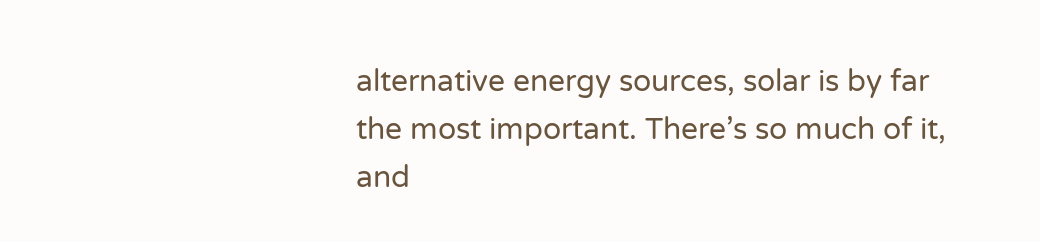alternative energy sources, solar is by far the most important. There’s so much of it, and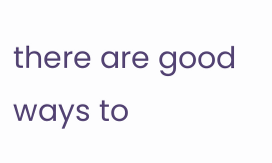there are good ways to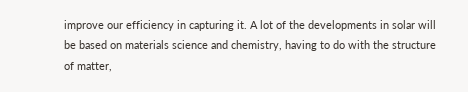improve our efficiency in capturing it. A lot of the developments in solar will be based on materials science and chemistry, having to do with the structure of matter,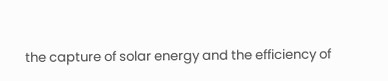the capture of solar energy and the efficiency of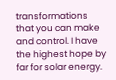transformations that you can make and control. I have the highest hope by far for solar energy.